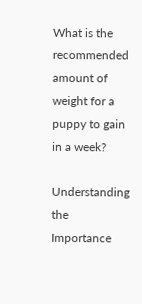What is the recommended amount of weight for a puppy to gain in a week?

Understanding the Importance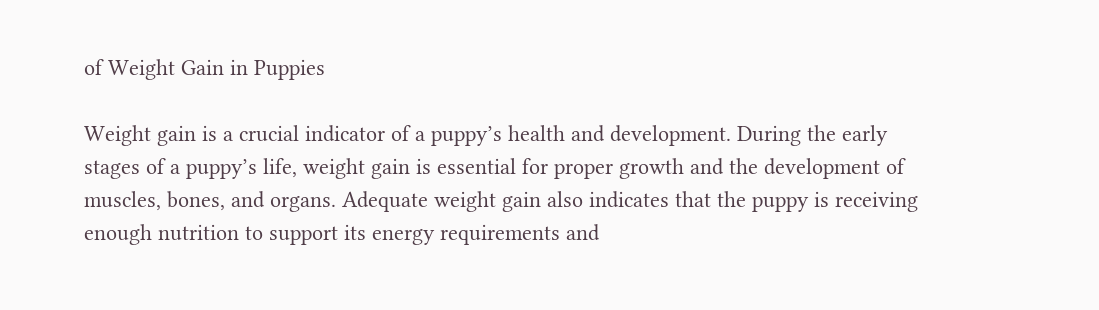of Weight Gain in Puppies

Weight gain is a crucial indicator of a puppy’s health and development. During the early stages of a puppy’s life, weight gain is essential for proper growth and the development of muscles, bones, and organs. Adequate weight gain also indicates that the puppy is receiving enough nutrition to support its energy requirements and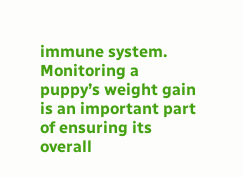immune system. Monitoring a puppy’s weight gain is an important part of ensuring its overall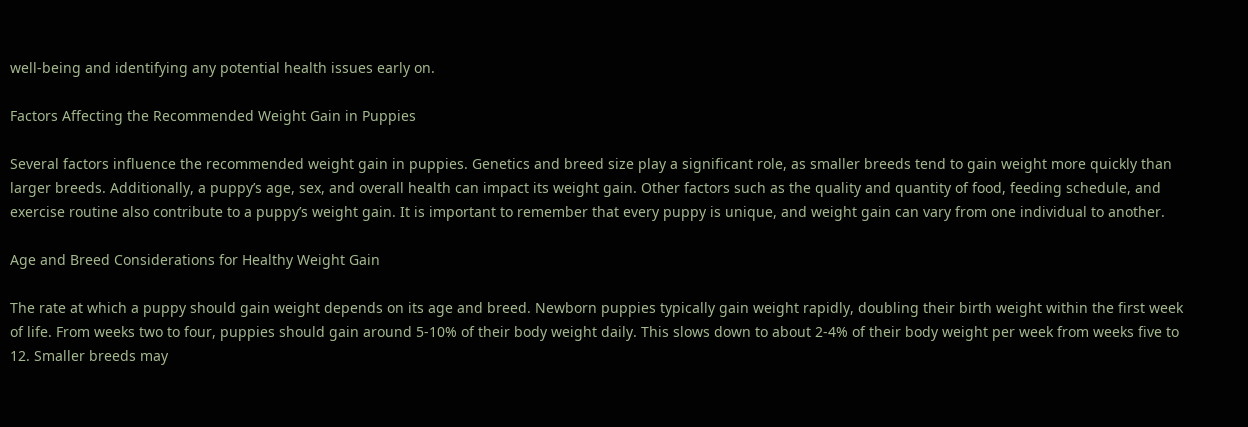well-being and identifying any potential health issues early on.

Factors Affecting the Recommended Weight Gain in Puppies

Several factors influence the recommended weight gain in puppies. Genetics and breed size play a significant role, as smaller breeds tend to gain weight more quickly than larger breeds. Additionally, a puppy’s age, sex, and overall health can impact its weight gain. Other factors such as the quality and quantity of food, feeding schedule, and exercise routine also contribute to a puppy’s weight gain. It is important to remember that every puppy is unique, and weight gain can vary from one individual to another.

Age and Breed Considerations for Healthy Weight Gain

The rate at which a puppy should gain weight depends on its age and breed. Newborn puppies typically gain weight rapidly, doubling their birth weight within the first week of life. From weeks two to four, puppies should gain around 5-10% of their body weight daily. This slows down to about 2-4% of their body weight per week from weeks five to 12. Smaller breeds may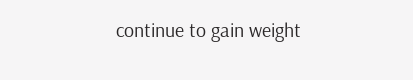continue to gain weight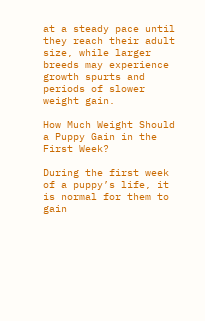at a steady pace until they reach their adult size, while larger breeds may experience growth spurts and periods of slower weight gain.

How Much Weight Should a Puppy Gain in the First Week?

During the first week of a puppy’s life, it is normal for them to gain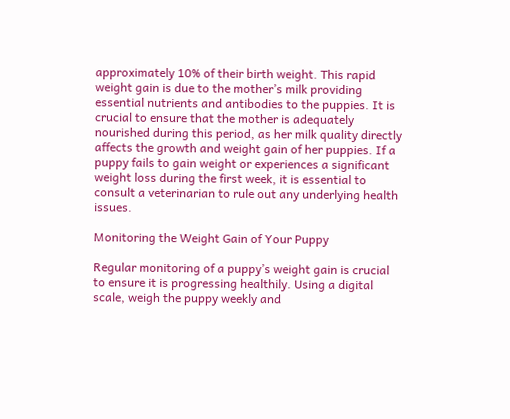approximately 10% of their birth weight. This rapid weight gain is due to the mother’s milk providing essential nutrients and antibodies to the puppies. It is crucial to ensure that the mother is adequately nourished during this period, as her milk quality directly affects the growth and weight gain of her puppies. If a puppy fails to gain weight or experiences a significant weight loss during the first week, it is essential to consult a veterinarian to rule out any underlying health issues.

Monitoring the Weight Gain of Your Puppy

Regular monitoring of a puppy’s weight gain is crucial to ensure it is progressing healthily. Using a digital scale, weigh the puppy weekly and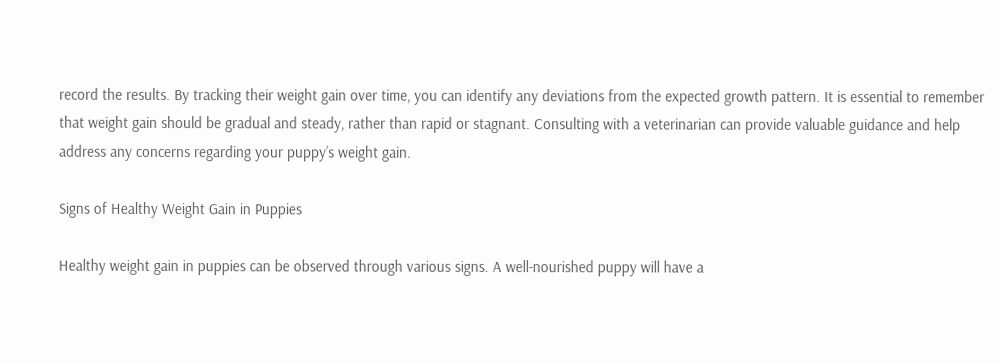record the results. By tracking their weight gain over time, you can identify any deviations from the expected growth pattern. It is essential to remember that weight gain should be gradual and steady, rather than rapid or stagnant. Consulting with a veterinarian can provide valuable guidance and help address any concerns regarding your puppy’s weight gain.

Signs of Healthy Weight Gain in Puppies

Healthy weight gain in puppies can be observed through various signs. A well-nourished puppy will have a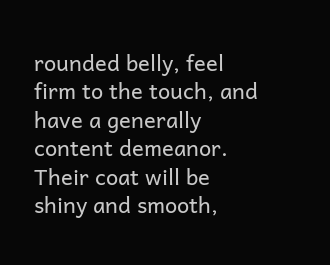rounded belly, feel firm to the touch, and have a generally content demeanor. Their coat will be shiny and smooth,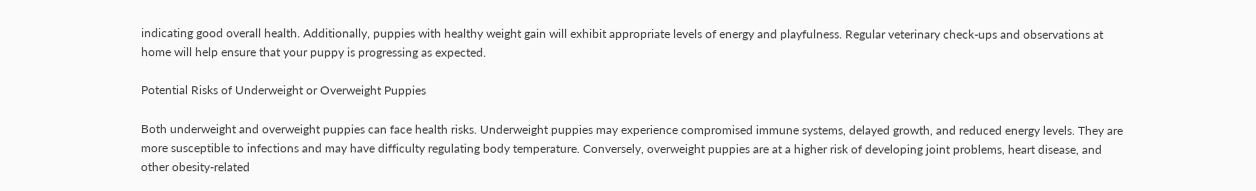indicating good overall health. Additionally, puppies with healthy weight gain will exhibit appropriate levels of energy and playfulness. Regular veterinary check-ups and observations at home will help ensure that your puppy is progressing as expected.

Potential Risks of Underweight or Overweight Puppies

Both underweight and overweight puppies can face health risks. Underweight puppies may experience compromised immune systems, delayed growth, and reduced energy levels. They are more susceptible to infections and may have difficulty regulating body temperature. Conversely, overweight puppies are at a higher risk of developing joint problems, heart disease, and other obesity-related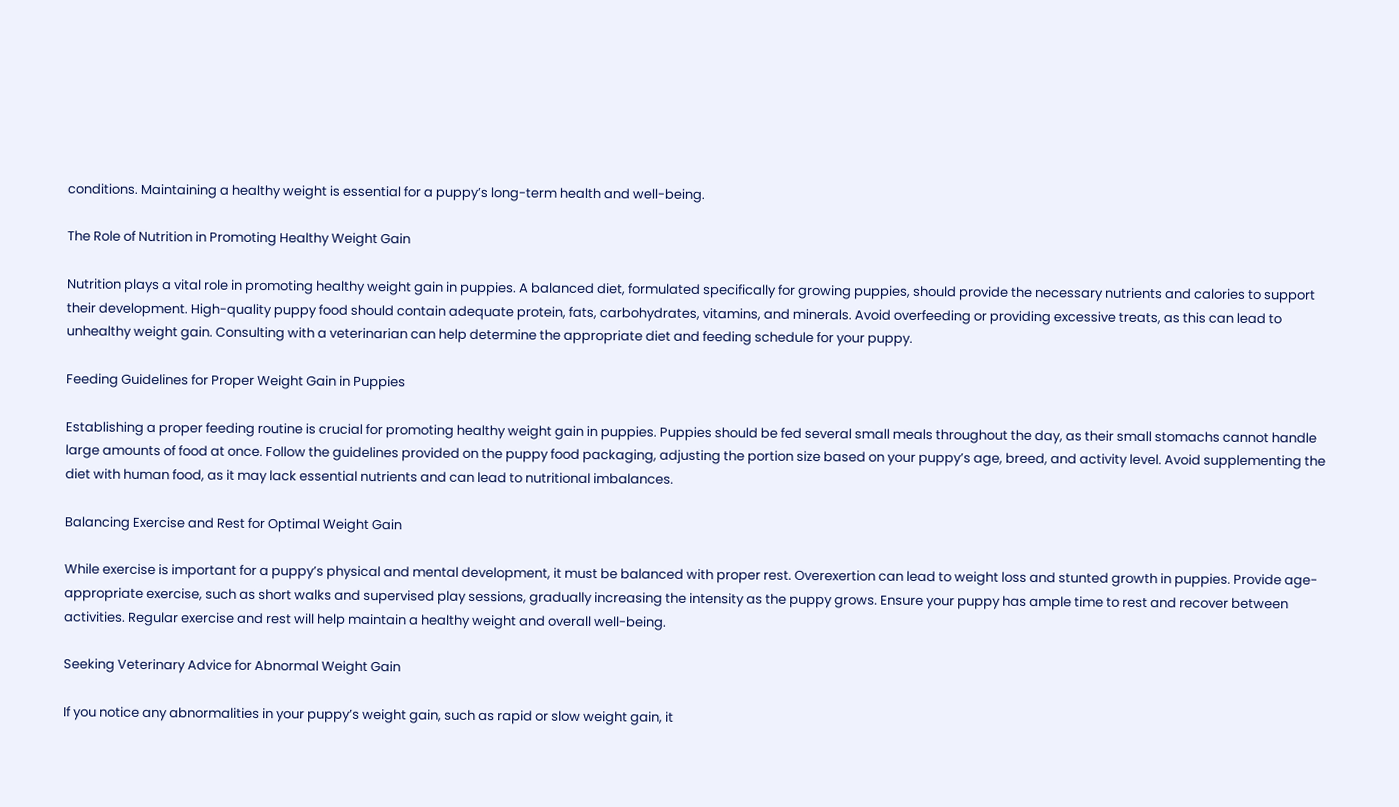conditions. Maintaining a healthy weight is essential for a puppy’s long-term health and well-being.

The Role of Nutrition in Promoting Healthy Weight Gain

Nutrition plays a vital role in promoting healthy weight gain in puppies. A balanced diet, formulated specifically for growing puppies, should provide the necessary nutrients and calories to support their development. High-quality puppy food should contain adequate protein, fats, carbohydrates, vitamins, and minerals. Avoid overfeeding or providing excessive treats, as this can lead to unhealthy weight gain. Consulting with a veterinarian can help determine the appropriate diet and feeding schedule for your puppy.

Feeding Guidelines for Proper Weight Gain in Puppies

Establishing a proper feeding routine is crucial for promoting healthy weight gain in puppies. Puppies should be fed several small meals throughout the day, as their small stomachs cannot handle large amounts of food at once. Follow the guidelines provided on the puppy food packaging, adjusting the portion size based on your puppy’s age, breed, and activity level. Avoid supplementing the diet with human food, as it may lack essential nutrients and can lead to nutritional imbalances.

Balancing Exercise and Rest for Optimal Weight Gain

While exercise is important for a puppy’s physical and mental development, it must be balanced with proper rest. Overexertion can lead to weight loss and stunted growth in puppies. Provide age-appropriate exercise, such as short walks and supervised play sessions, gradually increasing the intensity as the puppy grows. Ensure your puppy has ample time to rest and recover between activities. Regular exercise and rest will help maintain a healthy weight and overall well-being.

Seeking Veterinary Advice for Abnormal Weight Gain

If you notice any abnormalities in your puppy’s weight gain, such as rapid or slow weight gain, it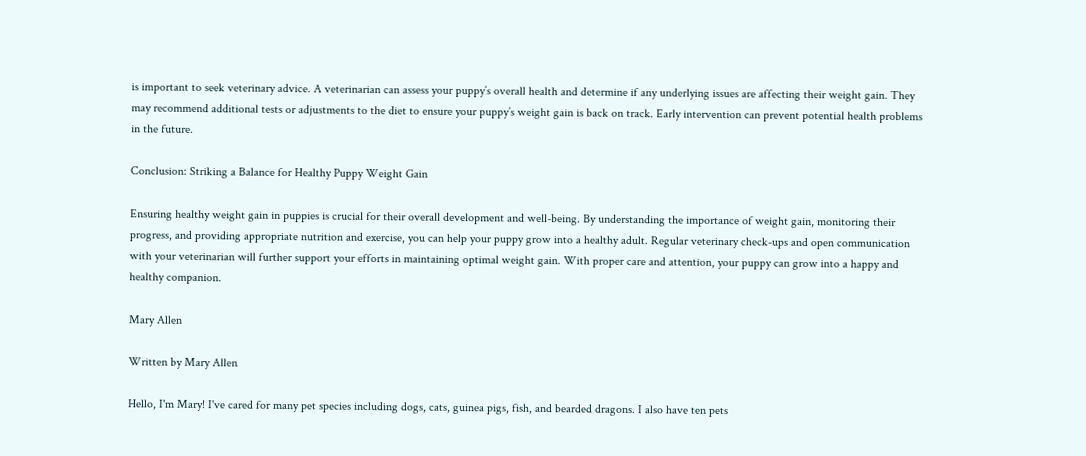is important to seek veterinary advice. A veterinarian can assess your puppy’s overall health and determine if any underlying issues are affecting their weight gain. They may recommend additional tests or adjustments to the diet to ensure your puppy’s weight gain is back on track. Early intervention can prevent potential health problems in the future.

Conclusion: Striking a Balance for Healthy Puppy Weight Gain

Ensuring healthy weight gain in puppies is crucial for their overall development and well-being. By understanding the importance of weight gain, monitoring their progress, and providing appropriate nutrition and exercise, you can help your puppy grow into a healthy adult. Regular veterinary check-ups and open communication with your veterinarian will further support your efforts in maintaining optimal weight gain. With proper care and attention, your puppy can grow into a happy and healthy companion.

Mary Allen

Written by Mary Allen

Hello, I'm Mary! I've cared for many pet species including dogs, cats, guinea pigs, fish, and bearded dragons. I also have ten pets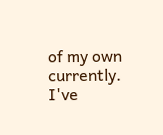of my own currently. I've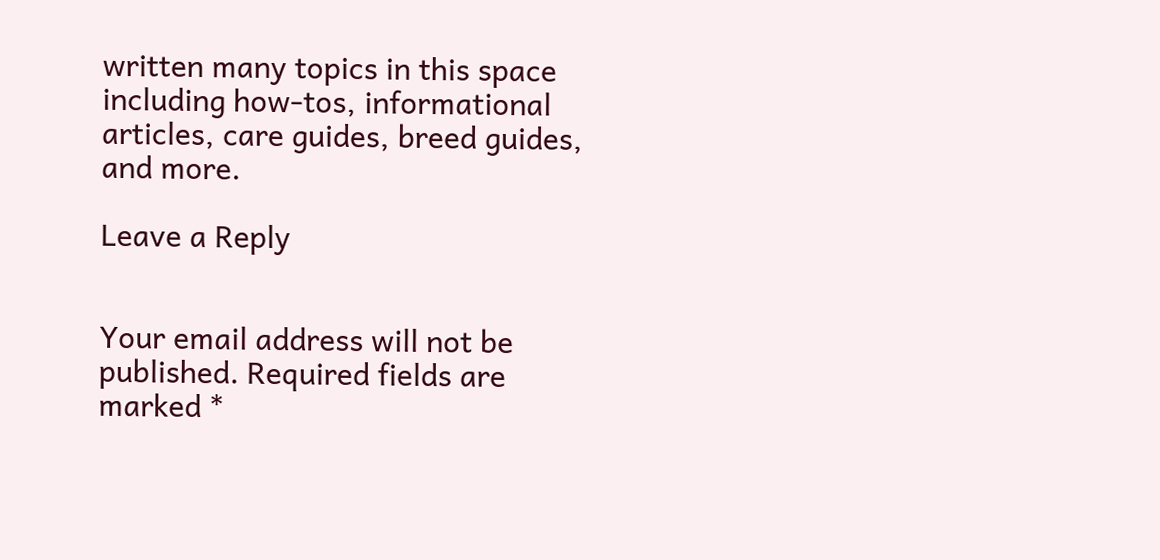written many topics in this space including how-tos, informational articles, care guides, breed guides, and more.

Leave a Reply


Your email address will not be published. Required fields are marked *